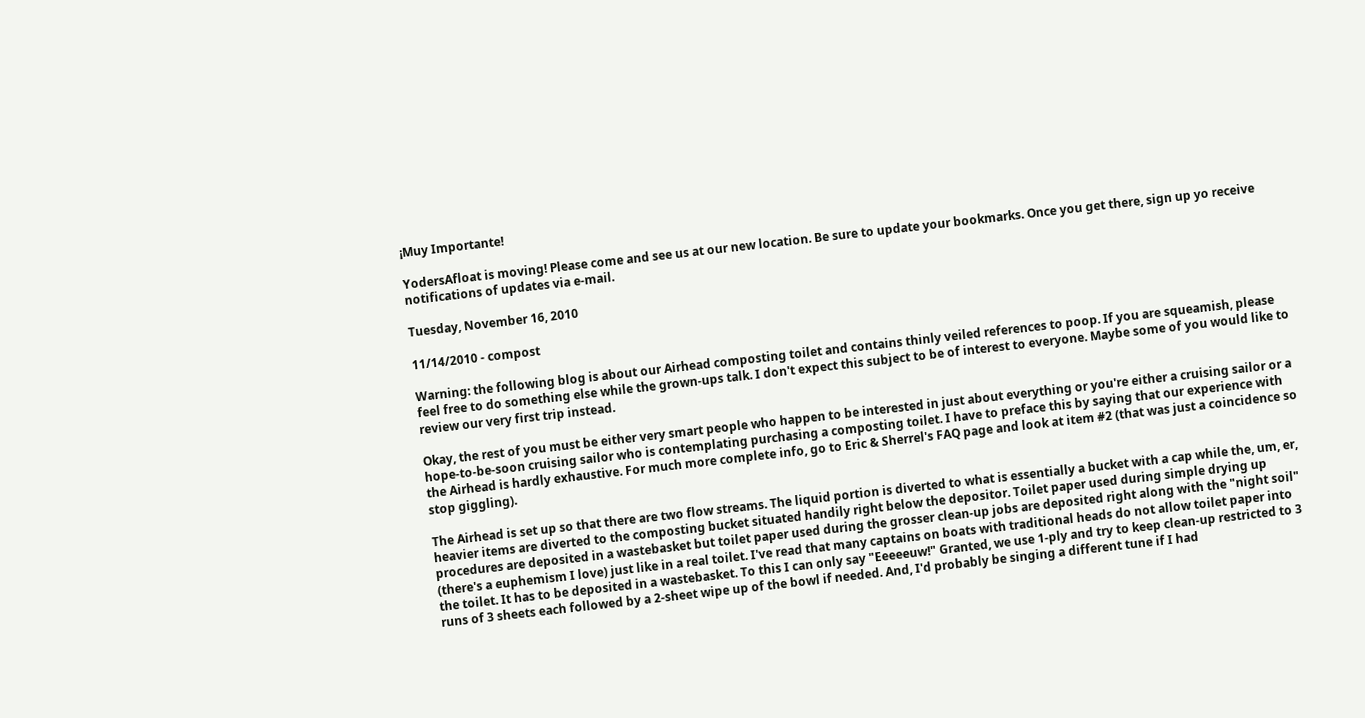¡Muy Importante!

YodersAfloat is moving! Please come and see us at our new location. Be sure to update your bookmarks. Once you get there, sign up yo receive notifications of updates via e-mail.

Tuesday, November 16, 2010

11/14/2010 - compost

Warning: the following blog is about our Airhead composting toilet and contains thinly veiled references to poop. If you are squeamish, please feel free to do something else while the grown-ups talk. I don't expect this subject to be of interest to everyone. Maybe some of you would like to review our very first trip instead.

Okay, the rest of you must be either very smart people who happen to be interested in just about everything or you're either a cruising sailor or a hope-to-be-soon cruising sailor who is contemplating purchasing a composting toilet. I have to preface this by saying that our experience with the Airhead is hardly exhaustive. For much more complete info, go to Eric & Sherrel's FAQ page and look at item #2 (that was just a coincidence so stop giggling).

The Airhead is set up so that there are two flow streams. The liquid portion is diverted to what is essentially a bucket with a cap while the, um, er, heavier items are diverted to the composting bucket situated handily right below the depositor. Toilet paper used during simple drying up procedures are deposited in a wastebasket but toilet paper used during the grosser clean-up jobs are deposited right along with the "night soil" (there's a euphemism I love) just like in a real toilet. I've read that many captains on boats with traditional heads do not allow toilet paper into the toilet. It has to be deposited in a wastebasket. To this I can only say "Eeeeeuw!" Granted, we use 1-ply and try to keep clean-up restricted to 3 runs of 3 sheets each followed by a 2-sheet wipe up of the bowl if needed. And, I'd probably be singing a different tune if I had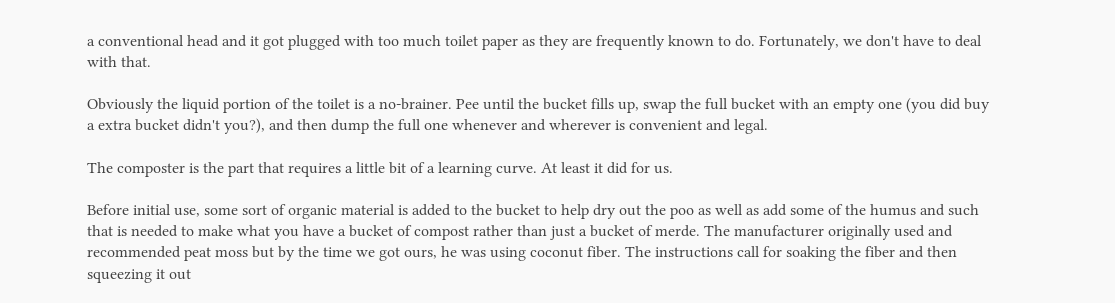a conventional head and it got plugged with too much toilet paper as they are frequently known to do. Fortunately, we don't have to deal with that.

Obviously the liquid portion of the toilet is a no-brainer. Pee until the bucket fills up, swap the full bucket with an empty one (you did buy a extra bucket didn't you?), and then dump the full one whenever and wherever is convenient and legal.

The composter is the part that requires a little bit of a learning curve. At least it did for us.

Before initial use, some sort of organic material is added to the bucket to help dry out the poo as well as add some of the humus and such that is needed to make what you have a bucket of compost rather than just a bucket of merde. The manufacturer originally used and recommended peat moss but by the time we got ours, he was using coconut fiber. The instructions call for soaking the fiber and then squeezing it out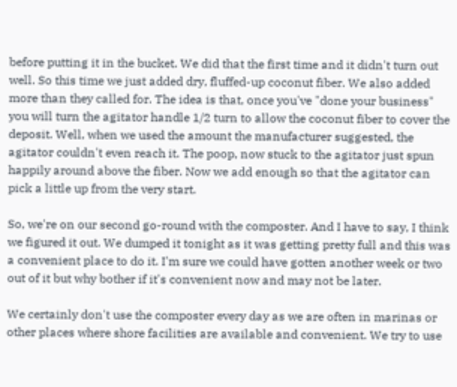before putting it in the bucket. We did that the first time and it didn't turn out well. So this time we just added dry, fluffed-up coconut fiber. We also added more than they called for. The idea is that, once you've "done your business" you will turn the agitator handle 1/2 turn to allow the coconut fiber to cover the deposit. Well, when we used the amount the manufacturer suggested, the agitator couldn't even reach it. The poop, now stuck to the agitator just spun happily around above the fiber. Now we add enough so that the agitator can pick a little up from the very start.

So, we're on our second go-round with the composter. And I have to say, I think we figured it out. We dumped it tonight as it was getting pretty full and this was a convenient place to do it. I'm sure we could have gotten another week or two out of it but why bother if it's convenient now and may not be later.

We certainly don't use the composter every day as we are often in marinas or other places where shore facilities are available and convenient. We try to use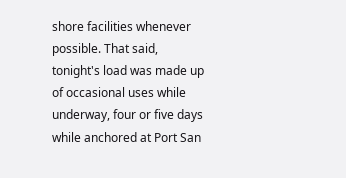shore facilities whenever possible. That said, tonight's load was made up of occasional uses while underway, four or five days while anchored at Port San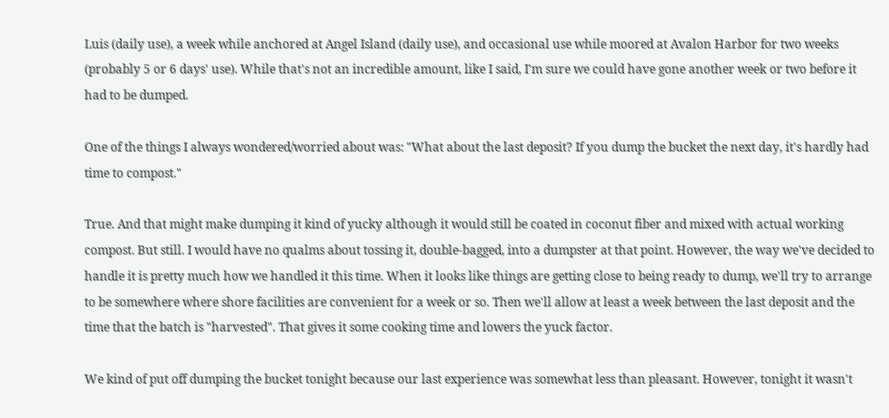Luis (daily use), a week while anchored at Angel Island (daily use), and occasional use while moored at Avalon Harbor for two weeks (probably 5 or 6 days' use). While that's not an incredible amount, like I said, I'm sure we could have gone another week or two before it had to be dumped.

One of the things I always wondered/worried about was: "What about the last deposit? If you dump the bucket the next day, it's hardly had time to compost."

True. And that might make dumping it kind of yucky although it would still be coated in coconut fiber and mixed with actual working compost. But still. I would have no qualms about tossing it, double-bagged, into a dumpster at that point. However, the way we've decided to handle it is pretty much how we handled it this time. When it looks like things are getting close to being ready to dump, we'll try to arrange to be somewhere where shore facilities are convenient for a week or so. Then we'll allow at least a week between the last deposit and the time that the batch is "harvested". That gives it some cooking time and lowers the yuck factor.

We kind of put off dumping the bucket tonight because our last experience was somewhat less than pleasant. However, tonight it wasn't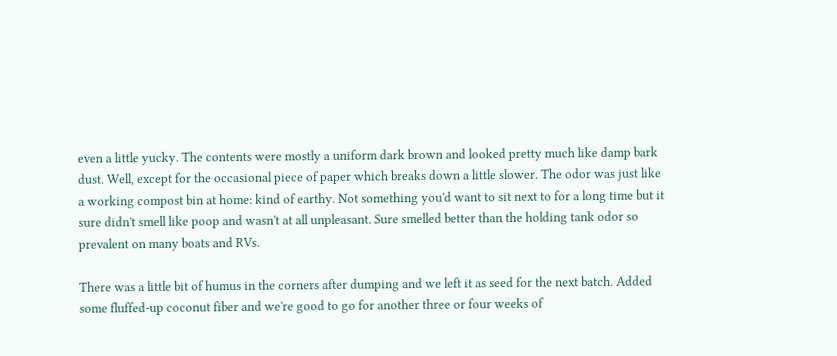even a little yucky. The contents were mostly a uniform dark brown and looked pretty much like damp bark dust. Well, except for the occasional piece of paper which breaks down a little slower. The odor was just like a working compost bin at home: kind of earthy. Not something you'd want to sit next to for a long time but it sure didn't smell like poop and wasn't at all unpleasant. Sure smelled better than the holding tank odor so prevalent on many boats and RVs.

There was a little bit of humus in the corners after dumping and we left it as seed for the next batch. Added some fluffed-up coconut fiber and we're good to go for another three or four weeks of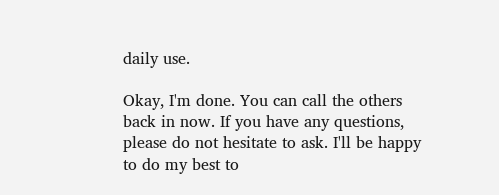daily use.

Okay, I'm done. You can call the others back in now. If you have any questions, please do not hesitate to ask. I'll be happy to do my best to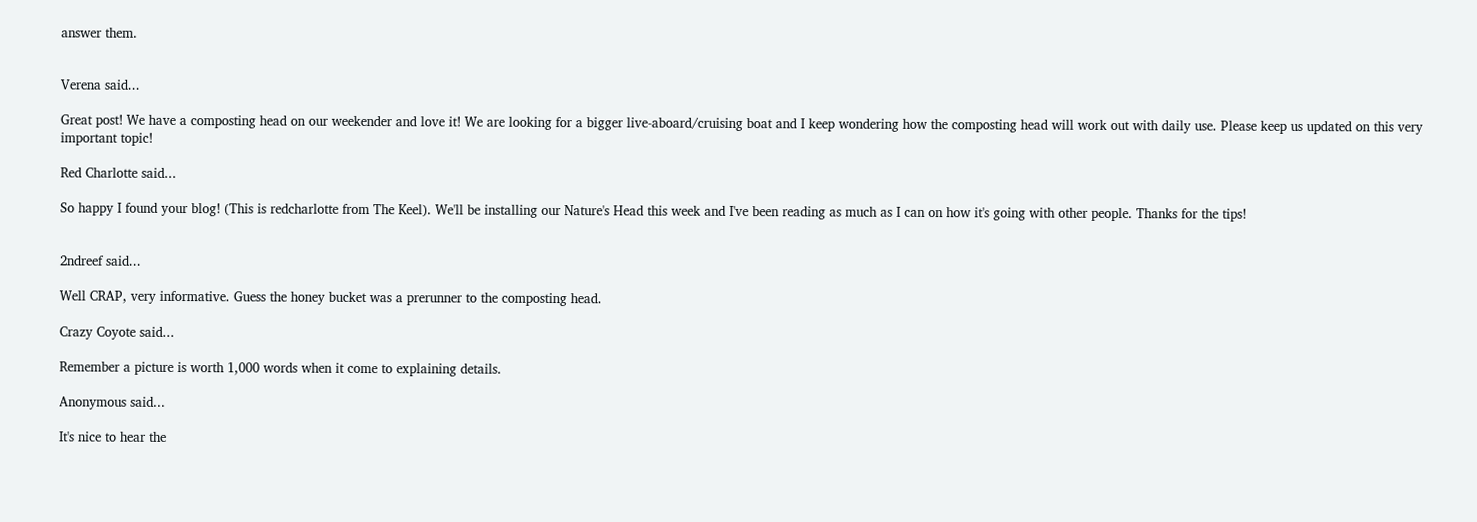answer them.


Verena said...

Great post! We have a composting head on our weekender and love it! We are looking for a bigger live-aboard/cruising boat and I keep wondering how the composting head will work out with daily use. Please keep us updated on this very important topic!

Red Charlotte said...

So happy I found your blog! (This is redcharlotte from The Keel). We'll be installing our Nature's Head this week and I've been reading as much as I can on how it's going with other people. Thanks for the tips!


2ndreef said...

Well CRAP, very informative. Guess the honey bucket was a prerunner to the composting head.

Crazy Coyote said...

Remember a picture is worth 1,000 words when it come to explaining details.

Anonymous said...

It's nice to hear the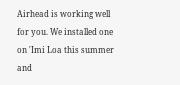Airhead is working well for you. We installed one on 'Imi Loa this summer and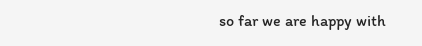so far we are happy with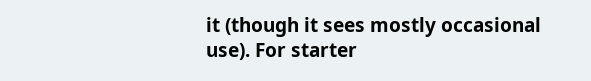it (though it sees mostly occasional use). For starter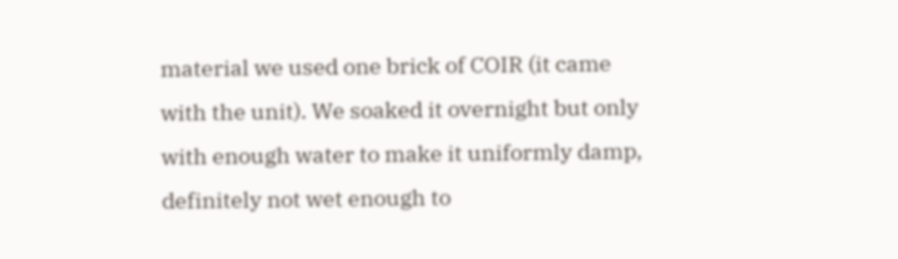material we used one brick of COIR (it came with the unit). We soaked it overnight but only with enough water to make it uniformly damp, definitely not wet enough to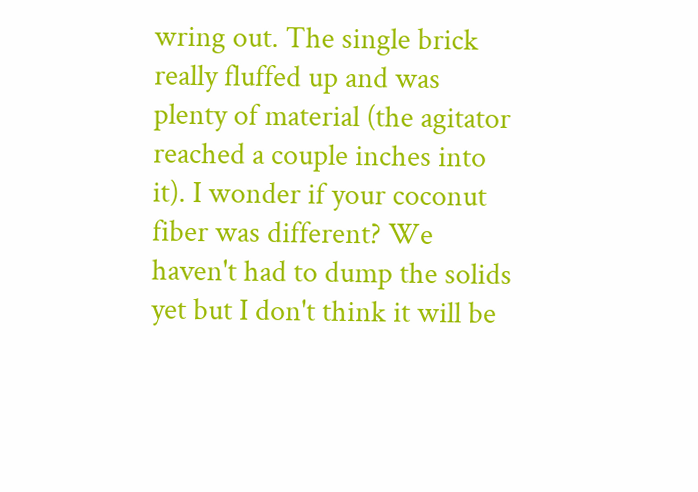wring out. The single brick really fluffed up and was plenty of material (the agitator reached a couple inches into it). I wonder if your coconut fiber was different? We haven't had to dump the solids yet but I don't think it will be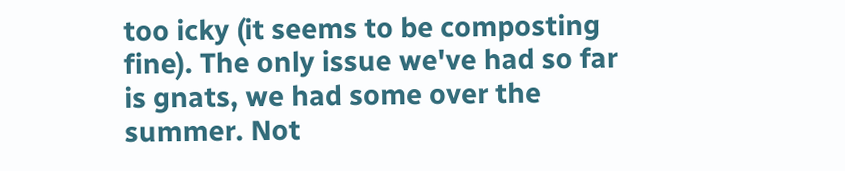too icky (it seems to be composting fine). The only issue we've had so far is gnats, we had some over the summer. Not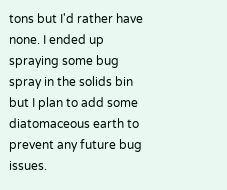tons but I'd rather have none. I ended up spraying some bug spray in the solids bin but I plan to add some diatomaceous earth to prevent any future bug issues.